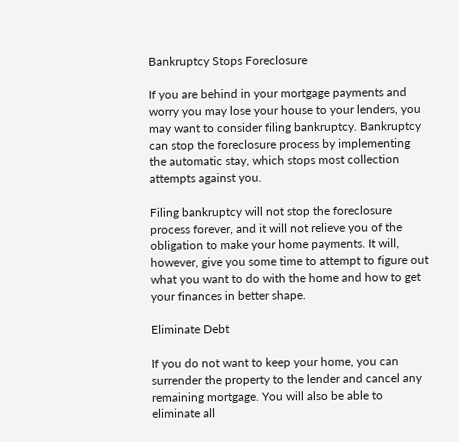Bankruptcy Stops Foreclosure

If you are behind in your mortgage payments and worry you may lose your house to your lenders, you may want to consider filing bankruptcy. Bankruptcy can stop the foreclosure process by implementing the automatic stay, which stops most collection attempts against you.

Filing bankruptcy will not stop the foreclosure process forever, and it will not relieve you of the obligation to make your home payments. It will, however, give you some time to attempt to figure out what you want to do with the home and how to get your finances in better shape.

Eliminate Debt

If you do not want to keep your home, you can surrender the property to the lender and cancel any remaining mortgage. You will also be able to eliminate all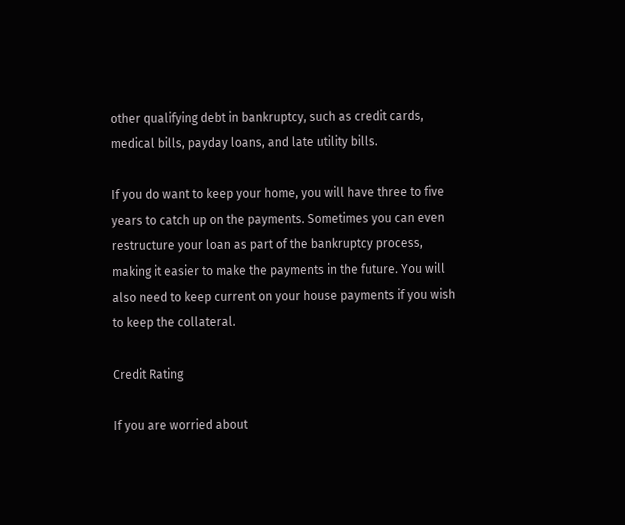other qualifying debt in bankruptcy, such as credit cards, medical bills, payday loans, and late utility bills.

If you do want to keep your home, you will have three to five years to catch up on the payments. Sometimes you can even restructure your loan as part of the bankruptcy process, making it easier to make the payments in the future. You will also need to keep current on your house payments if you wish to keep the collateral.

Credit Rating

If you are worried about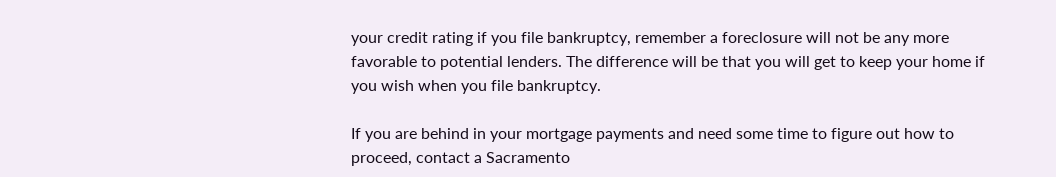your credit rating if you file bankruptcy, remember a foreclosure will not be any more favorable to potential lenders. The difference will be that you will get to keep your home if you wish when you file bankruptcy.

If you are behind in your mortgage payments and need some time to figure out how to proceed, contact a Sacramento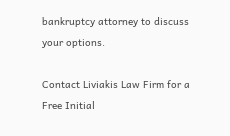bankruptcy attorney to discuss your options.

Contact Liviakis Law Firm for a Free Initial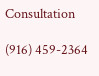Consultation

(916) 459-2364